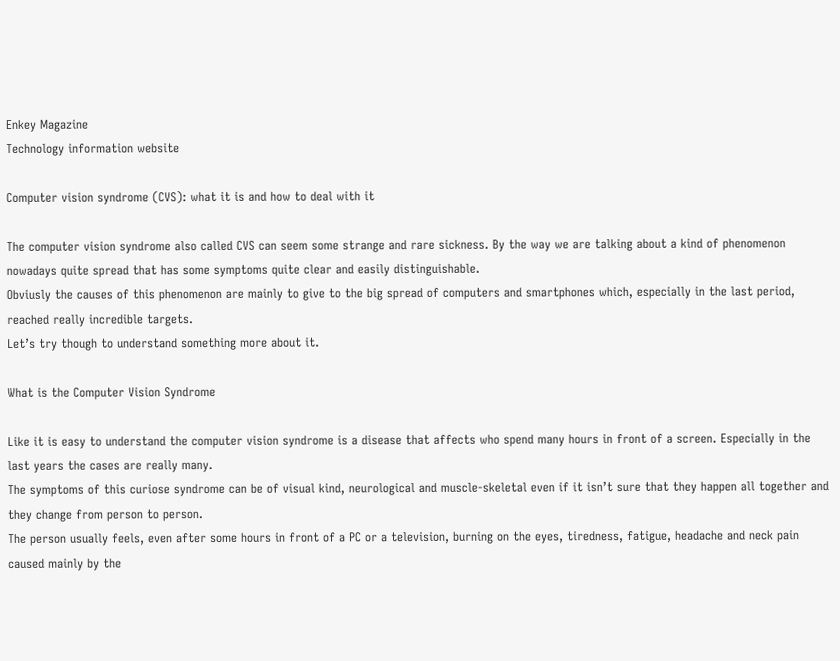Enkey Magazine
Technology information website

Computer vision syndrome (CVS): what it is and how to deal with it

The computer vision syndrome also called CVS can seem some strange and rare sickness. By the way we are talking about a kind of phenomenon nowadays quite spread that has some symptoms quite clear and easily distinguishable.
Obviusly the causes of this phenomenon are mainly to give to the big spread of computers and smartphones which, especially in the last period, reached really incredible targets.
Let’s try though to understand something more about it.

What is the Computer Vision Syndrome

Like it is easy to understand the computer vision syndrome is a disease that affects who spend many hours in front of a screen. Especially in the last years the cases are really many.
The symptoms of this curiose syndrome can be of visual kind, neurological and muscle-skeletal even if it isn’t sure that they happen all together and they change from person to person.
The person usually feels, even after some hours in front of a PC or a television, burning on the eyes, tiredness, fatigue, headache and neck pain caused mainly by the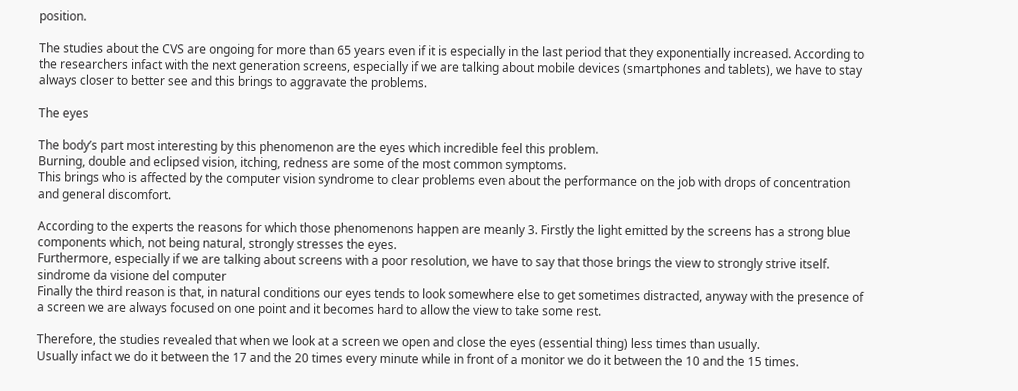position.

The studies about the CVS are ongoing for more than 65 years even if it is especially in the last period that they exponentially increased. According to the researchers infact with the next generation screens, especially if we are talking about mobile devices (smartphones and tablets), we have to stay always closer to better see and this brings to aggravate the problems.

The eyes

The body’s part most interesting by this phenomenon are the eyes which incredible feel this problem.
Burning, double and eclipsed vision, itching, redness are some of the most common symptoms.
This brings who is affected by the computer vision syndrome to clear problems even about the performance on the job with drops of concentration and general discomfort.

According to the experts the reasons for which those phenomenons happen are meanly 3. Firstly the light emitted by the screens has a strong blue components which, not being natural, strongly stresses the eyes.
Furthermore, especially if we are talking about screens with a poor resolution, we have to say that those brings the view to strongly strive itself. sindrome da visione del computer
Finally the third reason is that, in natural conditions our eyes tends to look somewhere else to get sometimes distracted, anyway with the presence of a screen we are always focused on one point and it becomes hard to allow the view to take some rest.

Therefore, the studies revealed that when we look at a screen we open and close the eyes (essential thing) less times than usually.
Usually infact we do it between the 17 and the 20 times every minute while in front of a monitor we do it between the 10 and the 15 times.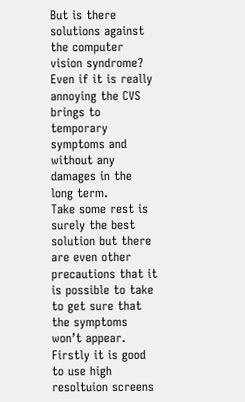But is there solutions against the computer vision syndrome? Even if it is really annoying the CVS brings to temporary symptoms and without any damages in the long term.
Take some rest is surely the best solution but there are even other precautions that it is possible to take to get sure that the symptoms won’t appear.
Firstly it is good to use high resoltuion screens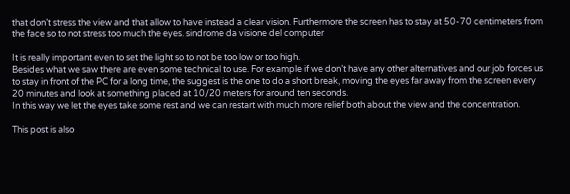that don’t stress the view and that allow to have instead a clear vision. Furthermore the screen has to stay at 50-70 centimeters from the face so to not stress too much the eyes. sindrome da visione del computer

It is really important even to set the light so to not be too low or too high.
Besides what we saw there are even some technical to use. For example if we don’t have any other alternatives and our job forces us to stay in front of the PC for a long time, the suggest is the one to do a short break, moving the eyes far away from the screen every 20 minutes and look at something placed at 10/20 meters for around ten seconds.
In this way we let the eyes take some rest and we can restart with much more relief both about the view and the concentration.

This post is also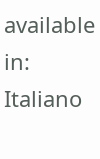available in: Italiano